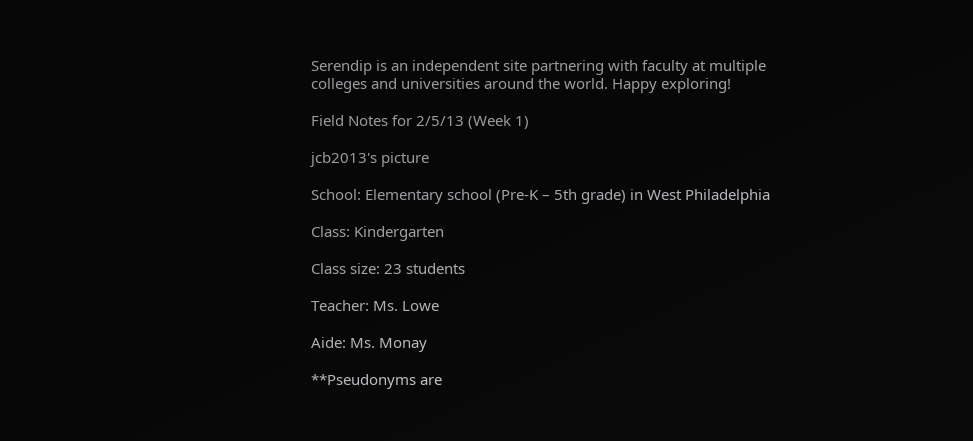Serendip is an independent site partnering with faculty at multiple colleges and universities around the world. Happy exploring!

Field Notes for 2/5/13 (Week 1)

jcb2013's picture

School: Elementary school (Pre-K – 5th grade) in West Philadelphia

Class: Kindergarten

Class size: 23 students

Teacher: Ms. Lowe

Aide: Ms. Monay

**Pseudonyms are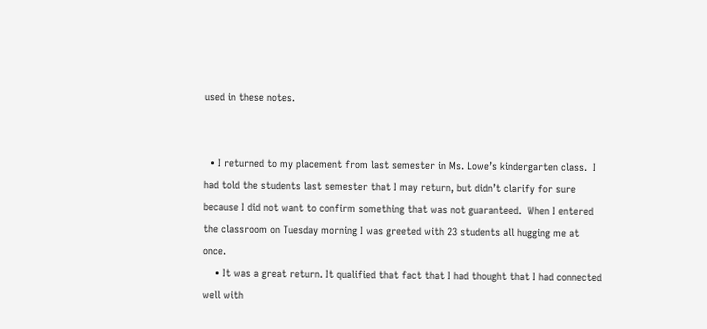used in these notes.


  • I returned to my placement from last semester in Ms. Lowe’s kindergarten class.  I had told the students last semester that I may return, but didn’t clarify for sure because I did not want to confirm something that was not guaranteed.  When I entered the classroom on Tuesday morning I was greeted with 23 students all hugging me at once.
    • It was a great return. It qualified that fact that I had thought that I had connected well with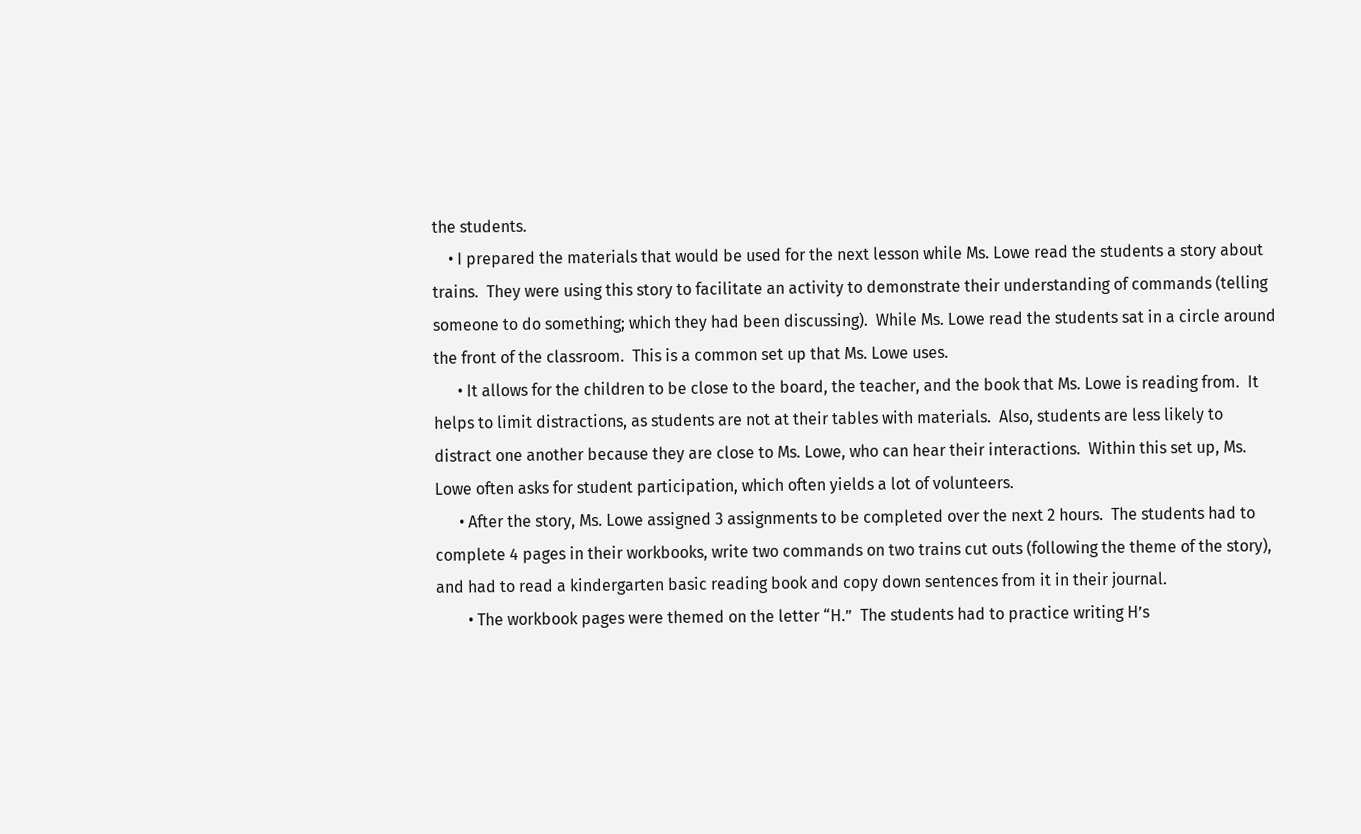the students.
    • I prepared the materials that would be used for the next lesson while Ms. Lowe read the students a story about trains.  They were using this story to facilitate an activity to demonstrate their understanding of commands (telling someone to do something; which they had been discussing).  While Ms. Lowe read the students sat in a circle around the front of the classroom.  This is a common set up that Ms. Lowe uses.
      • It allows for the children to be close to the board, the teacher, and the book that Ms. Lowe is reading from.  It helps to limit distractions, as students are not at their tables with materials.  Also, students are less likely to distract one another because they are close to Ms. Lowe, who can hear their interactions.  Within this set up, Ms. Lowe often asks for student participation, which often yields a lot of volunteers.
      • After the story, Ms. Lowe assigned 3 assignments to be completed over the next 2 hours.  The students had to complete 4 pages in their workbooks, write two commands on two trains cut outs (following the theme of the story), and had to read a kindergarten basic reading book and copy down sentences from it in their journal.
        • The workbook pages were themed on the letter “H.”  The students had to practice writing H’s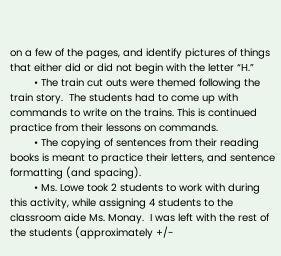on a few of the pages, and identify pictures of things that either did or did not begin with the letter “H.”
        • The train cut outs were themed following the train story.  The students had to come up with commands to write on the trains. This is continued practice from their lessons on commands.
        • The copying of sentences from their reading books is meant to practice their letters, and sentence formatting (and spacing).
        • Ms. Lowe took 2 students to work with during this activity, while assigning 4 students to the classroom aide Ms. Monay.  I was left with the rest of the students (approximately +/-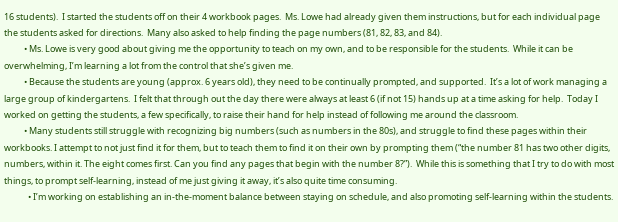16 students).  I started the students off on their 4 workbook pages.  Ms. Lowe had already given them instructions, but for each individual page the students asked for directions.  Many also asked to help finding the page numbers (81, 82, 83, and 84).
          • Ms. Lowe is very good about giving me the opportunity to teach on my own, and to be responsible for the students.  While it can be overwhelming, I’m learning a lot from the control that she’s given me.
          • Because the students are young (approx. 6 years old), they need to be continually prompted, and supported.  It’s a lot of work managing a large group of kindergartens.  I felt that through out the day there were always at least 6 (if not 15) hands up at a time asking for help.  Today I worked on getting the students, a few specifically, to raise their hand for help instead of following me around the classroom.
          • Many students still struggle with recognizing big numbers (such as numbers in the 80s), and struggle to find these pages within their workbooks. I attempt to not just find it for them, but to teach them to find it on their own by prompting them (“the number 81 has two other digits, numbers, within it. The eight comes first. Can you find any pages that begin with the number 8?”).  While this is something that I try to do with most things, to prompt self-learning, instead of me just giving it away, it’s also quite time consuming.
            • I’m working on establishing an in-the-moment balance between staying on schedule, and also promoting self-learning within the students.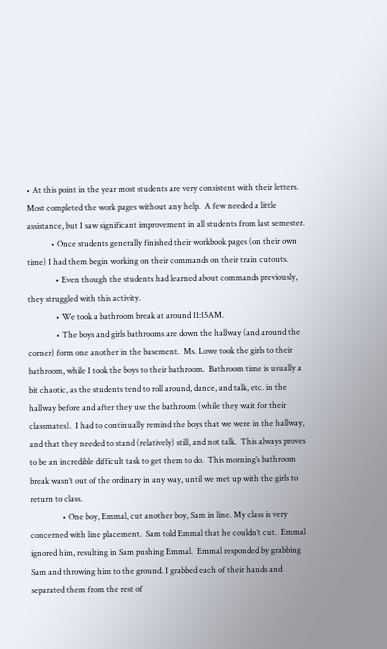• At this point in the year most students are very consistent with their letters.  Most completed the work pages without any help.  A few needed a little assistance, but I saw significant improvement in all students from last semester.
            • Once students generally finished their workbook pages (on their own time) I had them begin working on their commands on their train cutouts.
              • Even though the students had learned about commands previously, they struggled with this activity.
              • We took a bathroom break at around 11:15AM.
              • The boys and girls bathrooms are down the hallway (and around the corner) form one another in the basement.  Ms. Lowe took the girls to their bathroom, while I took the boys to their bathroom.  Bathroom time is usually a bit chaotic, as the students tend to roll around, dance, and talk, etc. in the hallway before and after they use the bathroom (while they wait for their classmates).  I had to continually remind the boys that we were in the hallway, and that they needed to stand (relatively) still, and not talk.  This always proves to be an incredible difficult task to get them to do.  This morning’s bathroom break wasn’t out of the ordinary in any way, until we met up with the girls to return to class.
                • One boy, Emmal, cut another boy, Sam in line. My class is very concerned with line placement.  Sam told Emmal that he couldn’t cut.  Emmal ignored him, resulting in Sam pushing Emmal.  Emmal responded by grabbing Sam and throwing him to the ground. I grabbed each of their hands and separated them from the rest of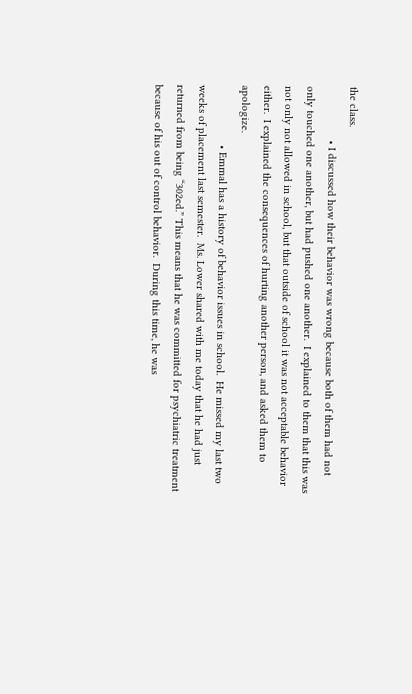the class.
                  • I discussed how their behavior was wrong because both of them had not only touched one another, but had pushed one another.  I explained to them that this was not only not allowed in school, but that outside of school it was not acceptable behavior either.  I explained the consequences of hurting another person, and asked them to apologize.
                    • Emmal has a history of behavior issues in school.  He missed my last two weeks of placement last semester.  Ms. Lower shared with me today that he had just returned from being “302ed.” This means that he was committed for psychiatric treatment because of his out of control behavior.  During this time, he was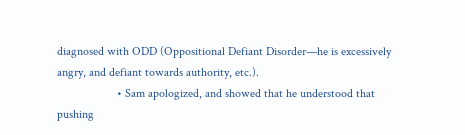diagnosed with ODD (Oppositional Defiant Disorder—he is excessively angry, and defiant towards authority, etc.).
                    • Sam apologized, and showed that he understood that pushing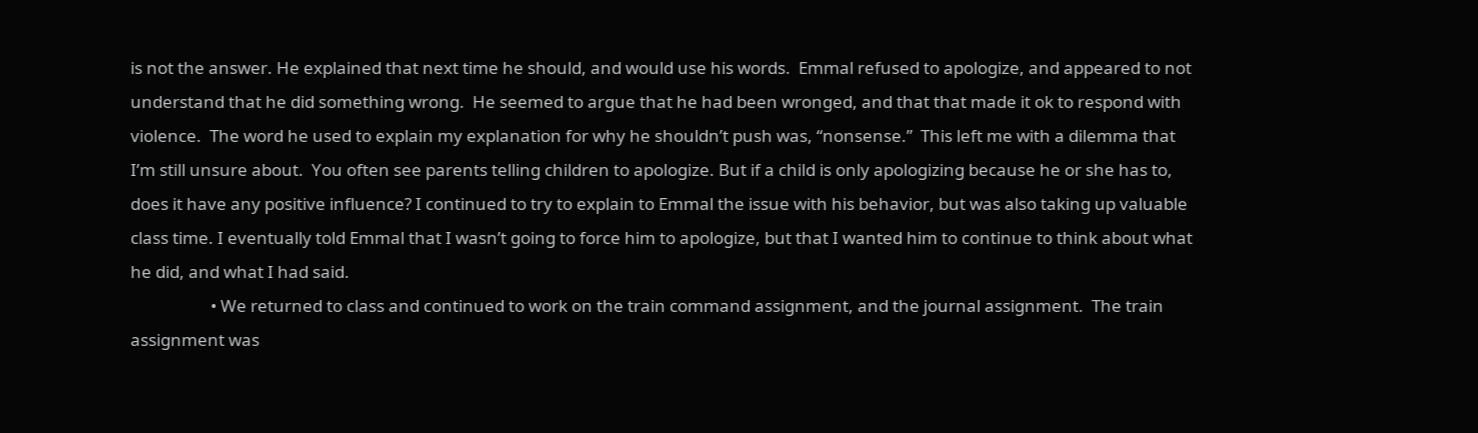is not the answer. He explained that next time he should, and would use his words.  Emmal refused to apologize, and appeared to not understand that he did something wrong.  He seemed to argue that he had been wronged, and that that made it ok to respond with violence.  The word he used to explain my explanation for why he shouldn’t push was, “nonsense.”  This left me with a dilemma that I’m still unsure about.  You often see parents telling children to apologize. But if a child is only apologizing because he or she has to, does it have any positive influence? I continued to try to explain to Emmal the issue with his behavior, but was also taking up valuable class time. I eventually told Emmal that I wasn’t going to force him to apologize, but that I wanted him to continue to think about what he did, and what I had said.
                    • We returned to class and continued to work on the train command assignment, and the journal assignment.  The train assignment was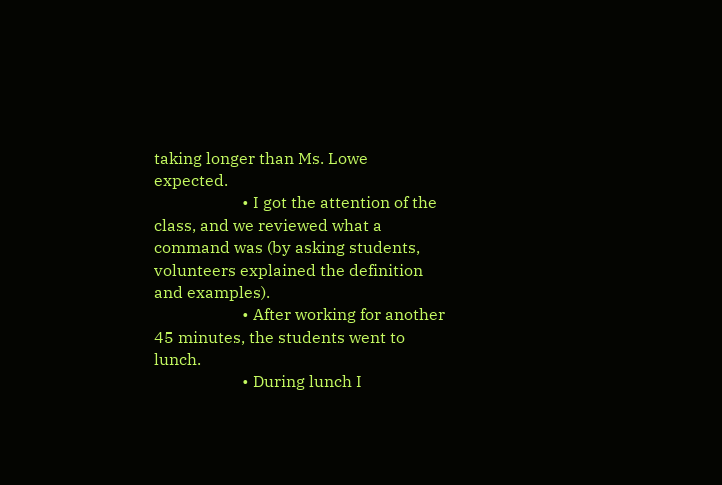taking longer than Ms. Lowe expected.
                      • I got the attention of the class, and we reviewed what a command was (by asking students, volunteers explained the definition and examples).
                      • After working for another 45 minutes, the students went to lunch.
                      • During lunch I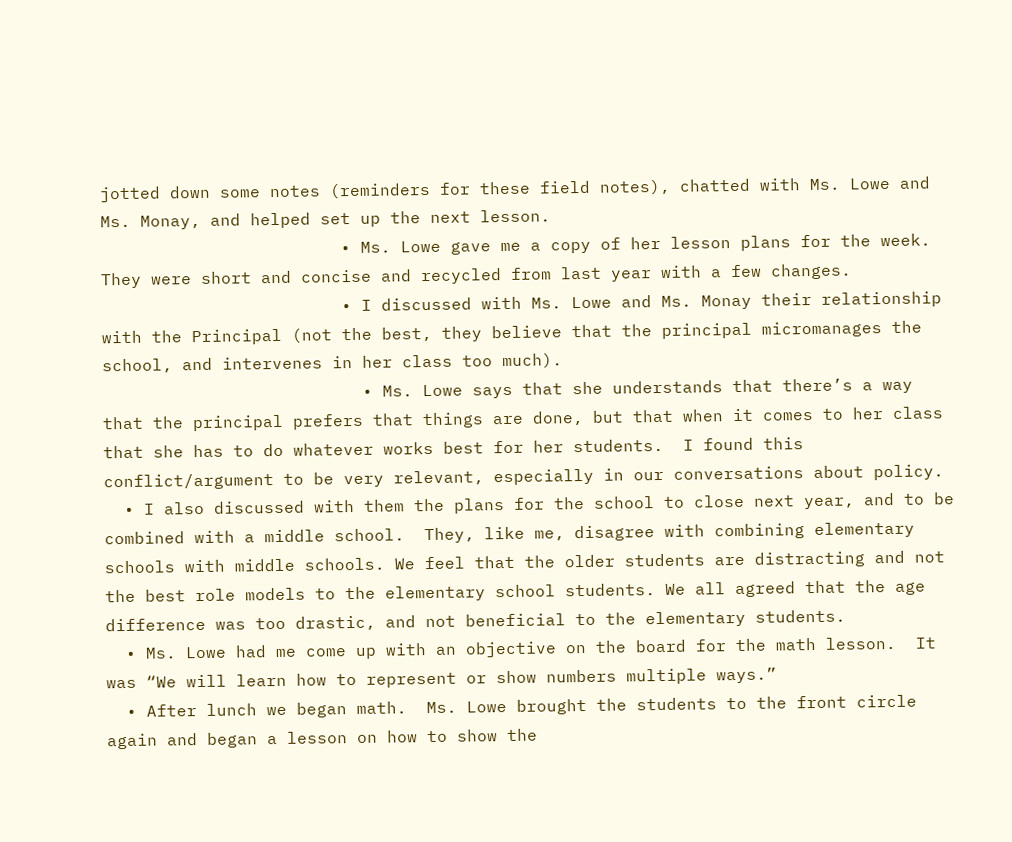jotted down some notes (reminders for these field notes), chatted with Ms. Lowe and Ms. Monay, and helped set up the next lesson.
                        • Ms. Lowe gave me a copy of her lesson plans for the week.  They were short and concise and recycled from last year with a few changes.
                        • I discussed with Ms. Lowe and Ms. Monay their relationship with the Principal (not the best, they believe that the principal micromanages the school, and intervenes in her class too much).
                          • Ms. Lowe says that she understands that there’s a way that the principal prefers that things are done, but that when it comes to her class that she has to do whatever works best for her students.  I found this conflict/argument to be very relevant, especially in our conversations about policy.
  • I also discussed with them the plans for the school to close next year, and to be combined with a middle school.  They, like me, disagree with combining elementary schools with middle schools. We feel that the older students are distracting and not the best role models to the elementary school students. We all agreed that the age difference was too drastic, and not beneficial to the elementary students.
  • Ms. Lowe had me come up with an objective on the board for the math lesson.  It was “We will learn how to represent or show numbers multiple ways.”
  • After lunch we began math.  Ms. Lowe brought the students to the front circle again and began a lesson on how to show the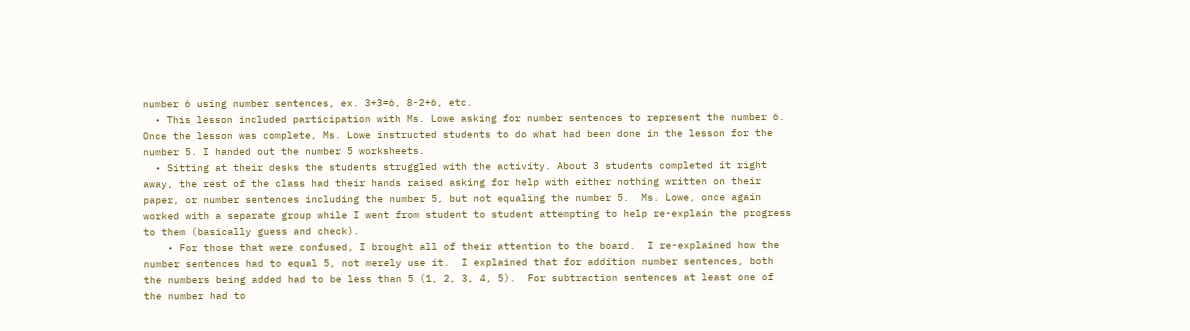number 6 using number sentences, ex. 3+3=6, 8-2+6, etc.
  • This lesson included participation with Ms. Lowe asking for number sentences to represent the number 6.  Once the lesson was complete, Ms. Lowe instructed students to do what had been done in the lesson for the number 5. I handed out the number 5 worksheets.
  • Sitting at their desks the students struggled with the activity. About 3 students completed it right away, the rest of the class had their hands raised asking for help with either nothing written on their paper, or number sentences including the number 5, but not equaling the number 5.  Ms. Lowe, once again worked with a separate group while I went from student to student attempting to help re-explain the progress to them (basically guess and check).
    • For those that were confused, I brought all of their attention to the board.  I re-explained how the number sentences had to equal 5, not merely use it.  I explained that for addition number sentences, both the numbers being added had to be less than 5 (1, 2, 3, 4, 5).  For subtraction sentences at least one of the number had to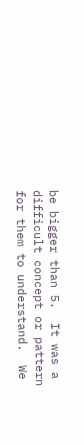be bigger than 5.  It was a difficult concept or pattern for them to understand.  We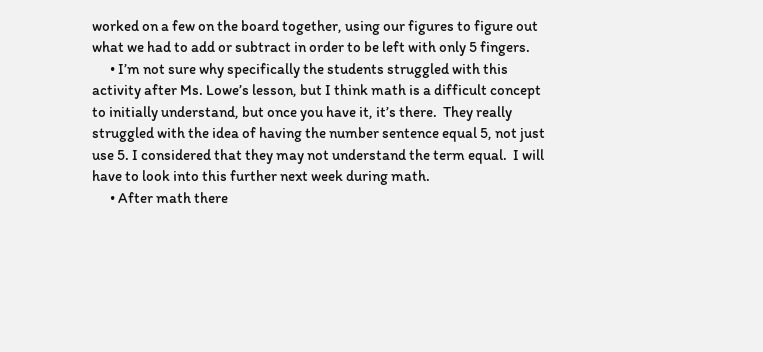worked on a few on the board together, using our figures to figure out what we had to add or subtract in order to be left with only 5 fingers.
      • I’m not sure why specifically the students struggled with this activity after Ms. Lowe’s lesson, but I think math is a difficult concept to initially understand, but once you have it, it’s there.  They really struggled with the idea of having the number sentence equal 5, not just use 5. I considered that they may not understand the term equal.  I will have to look into this further next week during math.
      • After math there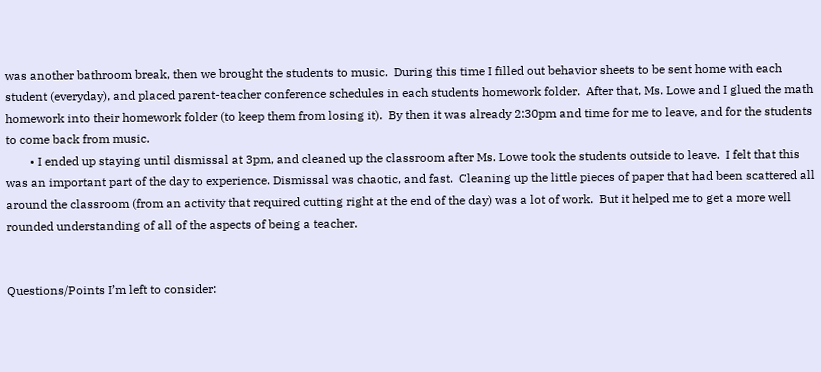was another bathroom break, then we brought the students to music.  During this time I filled out behavior sheets to be sent home with each student (everyday), and placed parent-teacher conference schedules in each students homework folder.  After that, Ms. Lowe and I glued the math homework into their homework folder (to keep them from losing it).  By then it was already 2:30pm and time for me to leave, and for the students to come back from music.
        • I ended up staying until dismissal at 3pm, and cleaned up the classroom after Ms. Lowe took the students outside to leave.  I felt that this was an important part of the day to experience. Dismissal was chaotic, and fast.  Cleaning up the little pieces of paper that had been scattered all around the classroom (from an activity that required cutting right at the end of the day) was a lot of work.  But it helped me to get a more well rounded understanding of all of the aspects of being a teacher.


Questions/Points I’m left to consider: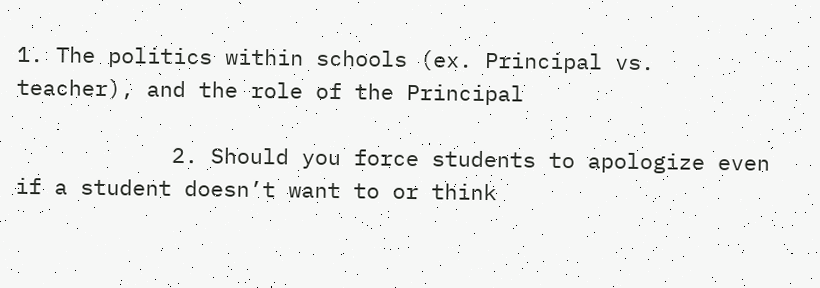1. The politics within schools (ex. Principal vs. teacher), and the role of the Principal

            2. Should you force students to apologize even if a student doesn’t want to or think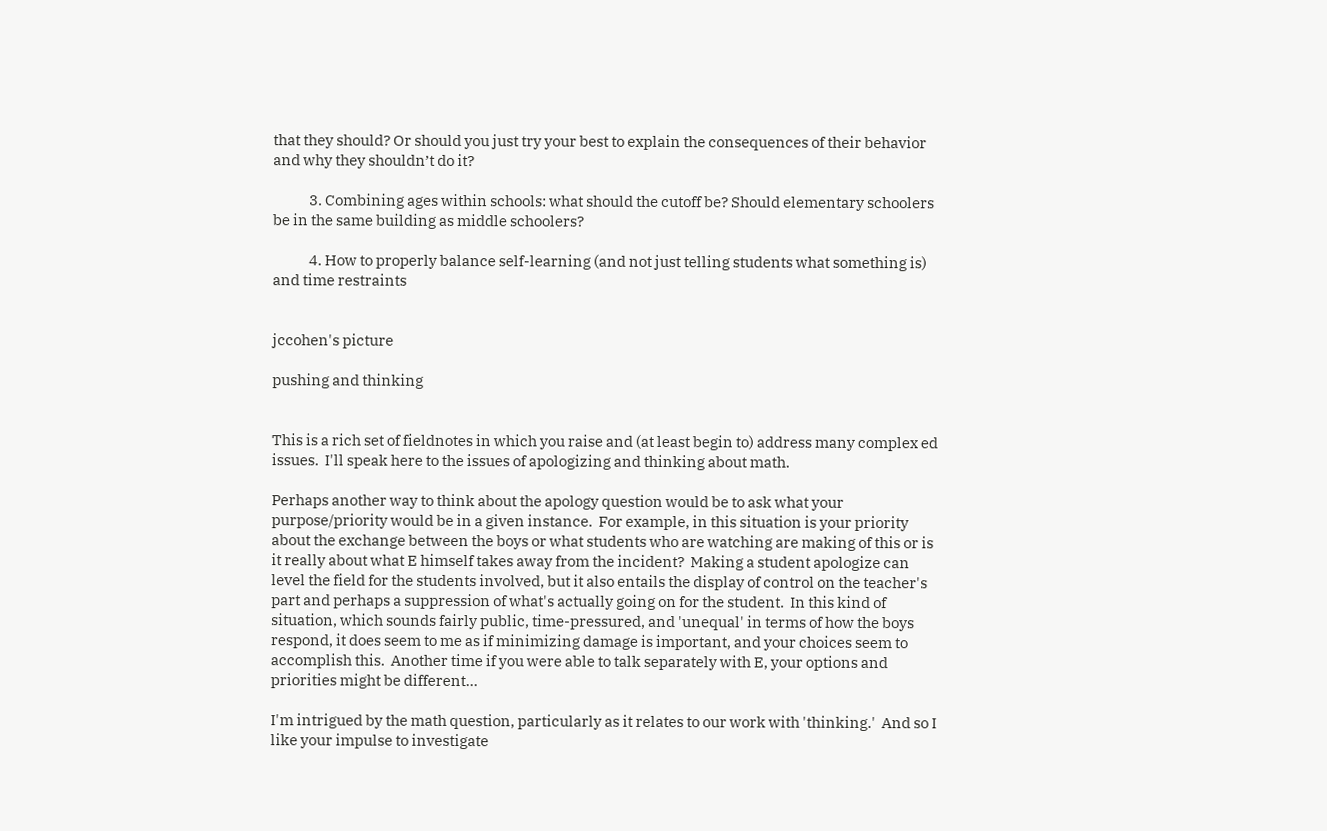that they should? Or should you just try your best to explain the consequences of their behavior and why they shouldn’t do it?

            3. Combining ages within schools: what should the cutoff be? Should elementary schoolers be in the same building as middle schoolers?

            4. How to properly balance self-learning (and not just telling students what something is) and time restraints


jccohen's picture

pushing and thinking


This is a rich set of fieldnotes in which you raise and (at least begin to) address many complex ed issues.  I'll speak here to the issues of apologizing and thinking about math.

Perhaps another way to think about the apology question would be to ask what your purpose/priority would be in a given instance.  For example, in this situation is your priority about the exchange between the boys or what students who are watching are making of this or is it really about what E himself takes away from the incident?  Making a student apologize can level the field for the students involved, but it also entails the display of control on the teacher's part and perhaps a suppression of what's actually going on for the student.  In this kind of situation, which sounds fairly public, time-pressured, and 'unequal' in terms of how the boys respond, it does seem to me as if minimizing damage is important, and your choices seem to accomplish this.  Another time if you were able to talk separately with E, your options and priorities might be different...

I'm intrigued by the math question, particularly as it relates to our work with 'thinking.'  And so I like your impulse to investigate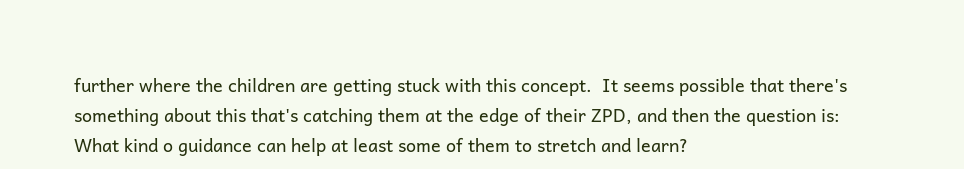further where the children are getting stuck with this concept.  It seems possible that there's something about this that's catching them at the edge of their ZPD, and then the question is: What kind o guidance can help at least some of them to stretch and learn?